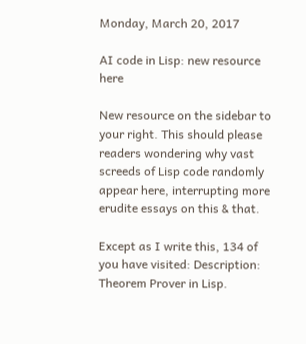Monday, March 20, 2017

AI code in Lisp: new resource here

New resource on the sidebar to your right. This should please readers wondering why vast screeds of Lisp code randomly appear here, interrupting more erudite essays on this & that.

Except as I write this, 134 of you have visited: Description: Theorem Prover in Lisp.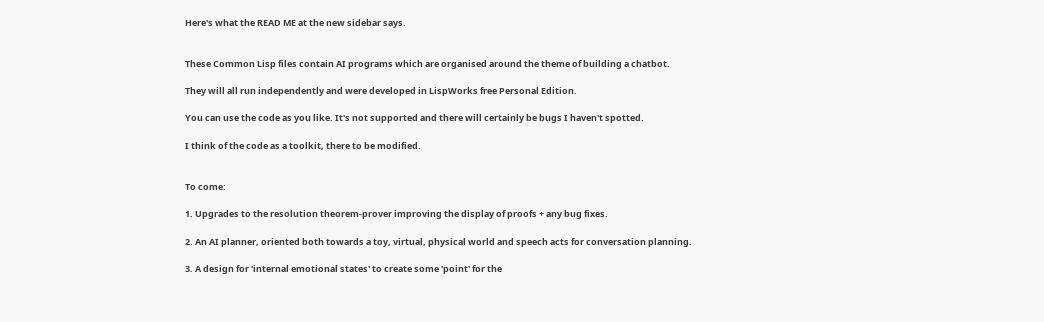Here's what the READ ME at the new sidebar says.


These Common Lisp files contain AI programs which are organised around the theme of building a chatbot.

They will all run independently and were developed in LispWorks free Personal Edition.

You can use the code as you like. It's not supported and there will certainly be bugs I haven't spotted.

I think of the code as a toolkit, there to be modified.


To come:

1. Upgrades to the resolution theorem-prover improving the display of proofs + any bug fixes.

2. An AI planner, oriented both towards a toy, virtual, physical world and speech acts for conversation planning.

3. A design for 'internal emotional states' to create some 'point' for the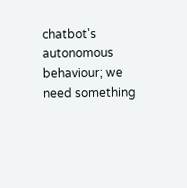chatbot's autonomous behaviour; we need something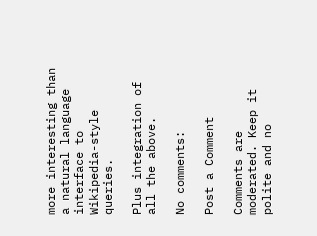more interesting than a natural language interface to Wikipedia-style queries.

Plus integration of all the above.

No comments:

Post a Comment

Comments are moderated. Keep it polite and no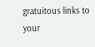gratuitous links to your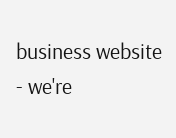business website - we're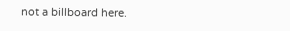not a billboard here.